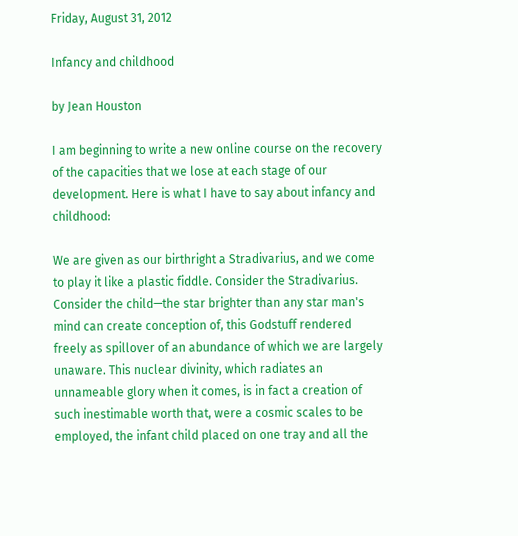Friday, August 31, 2012

Infancy and childhood

by Jean Houston

I am beginning to write a new online course on the recovery of the capacities that we lose at each stage of our development. Here is what I have to say about infancy and childhood:

We are given as our birthright a Stradivarius, and we come to play it like a plastic fiddle. Consider the Stradivarius. Consider the child—the star brighter than any star man's mind can create conception of, this Godstuff rendered freely as spillover of an abundance of which we are largely unaware. This nuclear divinity, which radiates an unnameable glory when it comes, is in fact a creation of such inestimable worth that, were a cosmic scales to be employed, the infant child placed on one tray and all the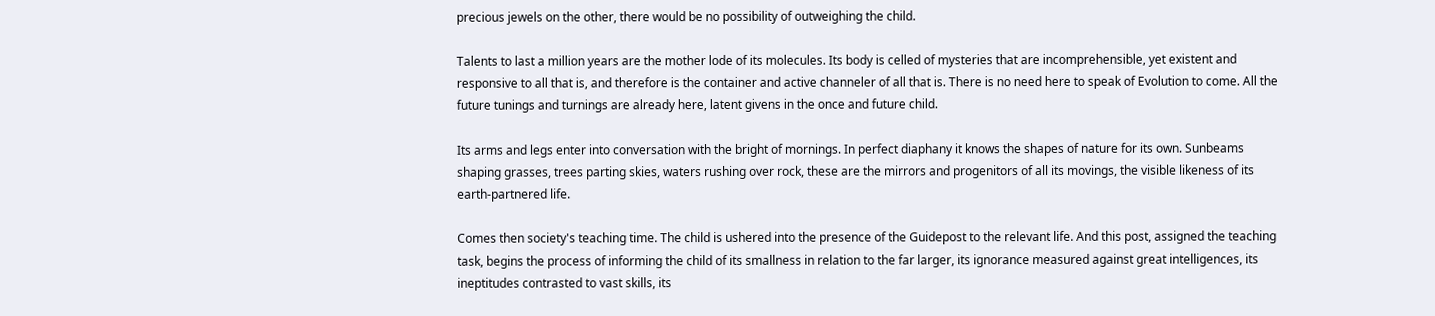precious jewels on the other, there would be no possibility of outweighing the child.

Talents to last a million years are the mother lode of its molecules. Its body is celled of mysteries that are incomprehensible, yet existent and responsive to all that is, and therefore is the container and active channeler of all that is. There is no need here to speak of Evolution to come. All the future tunings and turnings are already here, latent givens in the once and future child.

Its arms and legs enter into conversation with the bright of mornings. In perfect diaphany it knows the shapes of nature for its own. Sunbeams shaping grasses, trees parting skies, waters rushing over rock, these are the mirrors and progenitors of all its movings, the visible likeness of its earth-partnered life.

Comes then society's teaching time. The child is ushered into the presence of the Guidepost to the relevant life. And this post, assigned the teaching task, begins the process of informing the child of its smallness in relation to the far larger, its ignorance measured against great intelligences, its ineptitudes contrasted to vast skills, its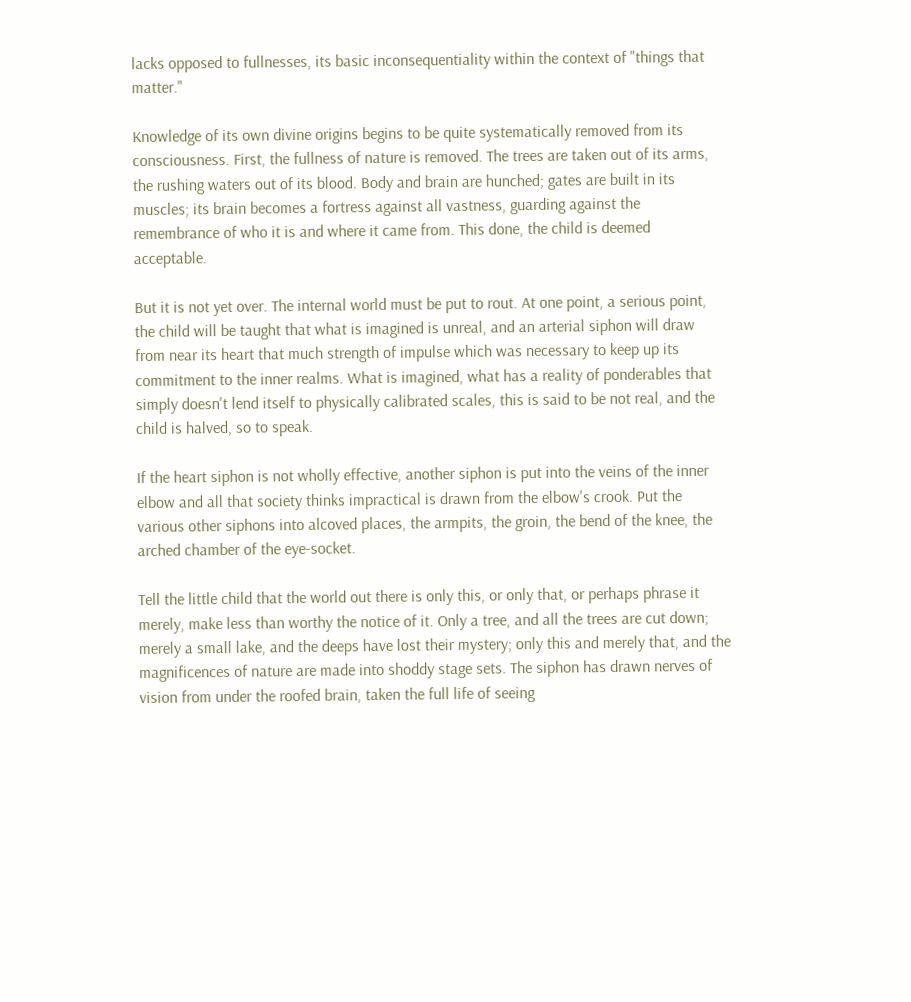lacks opposed to fullnesses, its basic inconsequentiality within the context of "things that matter."

Knowledge of its own divine origins begins to be quite systematically removed from its consciousness. First, the fullness of nature is removed. The trees are taken out of its arms, the rushing waters out of its blood. Body and brain are hunched; gates are built in its muscles; its brain becomes a fortress against all vastness, guarding against the remembrance of who it is and where it came from. This done, the child is deemed acceptable.

But it is not yet over. The internal world must be put to rout. At one point, a serious point, the child will be taught that what is imagined is unreal, and an arterial siphon will draw from near its heart that much strength of impulse which was necessary to keep up its commitment to the inner realms. What is imagined, what has a reality of ponderables that simply doesn't lend itself to physically calibrated scales, this is said to be not real, and the child is halved, so to speak.

If the heart siphon is not wholly effective, another siphon is put into the veins of the inner elbow and all that society thinks impractical is drawn from the elbow's crook. Put the various other siphons into alcoved places, the armpits, the groin, the bend of the knee, the arched chamber of the eye-socket.

Tell the little child that the world out there is only this, or only that, or perhaps phrase it merely, make less than worthy the notice of it. Only a tree, and all the trees are cut down; merely a small lake, and the deeps have lost their mystery; only this and merely that, and the magnificences of nature are made into shoddy stage sets. The siphon has drawn nerves of vision from under the roofed brain, taken the full life of seeing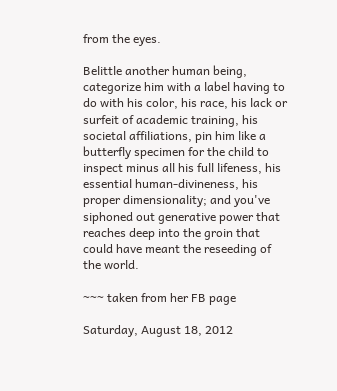from the eyes.

Belittle another human being, categorize him with a label having to do with his color, his race, his lack or surfeit of academic training, his societal affiliations, pin him like a butterfly specimen for the child to inspect minus all his full lifeness, his essential human-divineness, his proper dimensionality; and you've siphoned out generative power that reaches deep into the groin that could have meant the reseeding of the world.

~~~ taken from her FB page

Saturday, August 18, 2012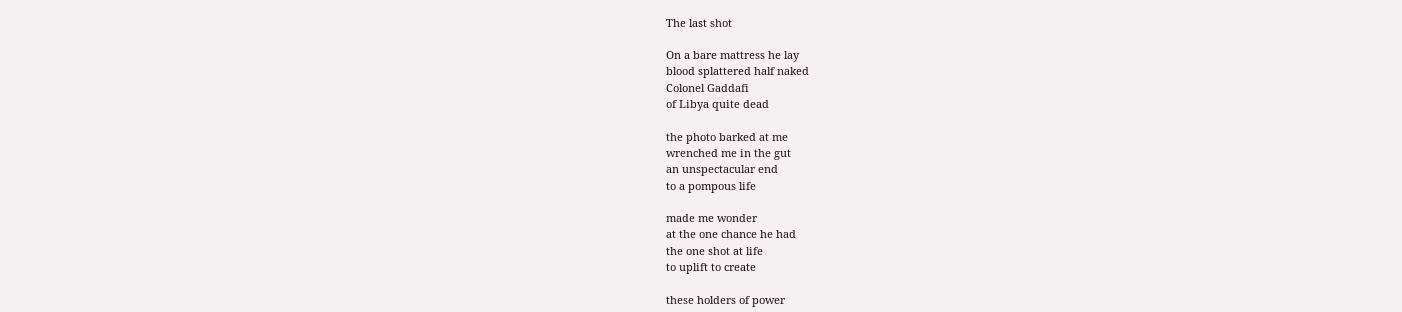The last shot

On a bare mattress he lay
blood splattered half naked
Colonel Gaddafi
of Libya quite dead

the photo barked at me
wrenched me in the gut
an unspectacular end
to a pompous life

made me wonder
at the one chance he had
the one shot at life
to uplift to create

these holders of power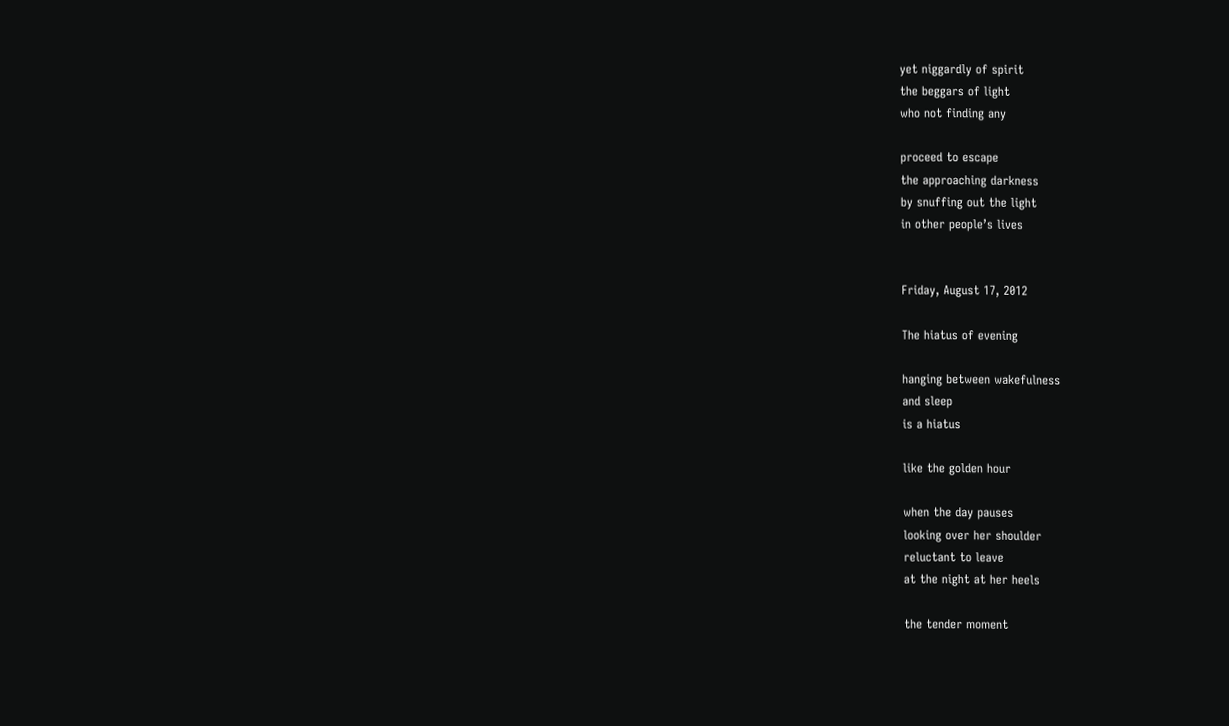yet niggardly of spirit
the beggars of light
who not finding any

proceed to escape
the approaching darkness
by snuffing out the light
in other people’s lives


Friday, August 17, 2012

The hiatus of evening

hanging between wakefulness
and sleep
is a hiatus

like the golden hour

when the day pauses
looking over her shoulder
reluctant to leave
at the night at her heels

the tender moment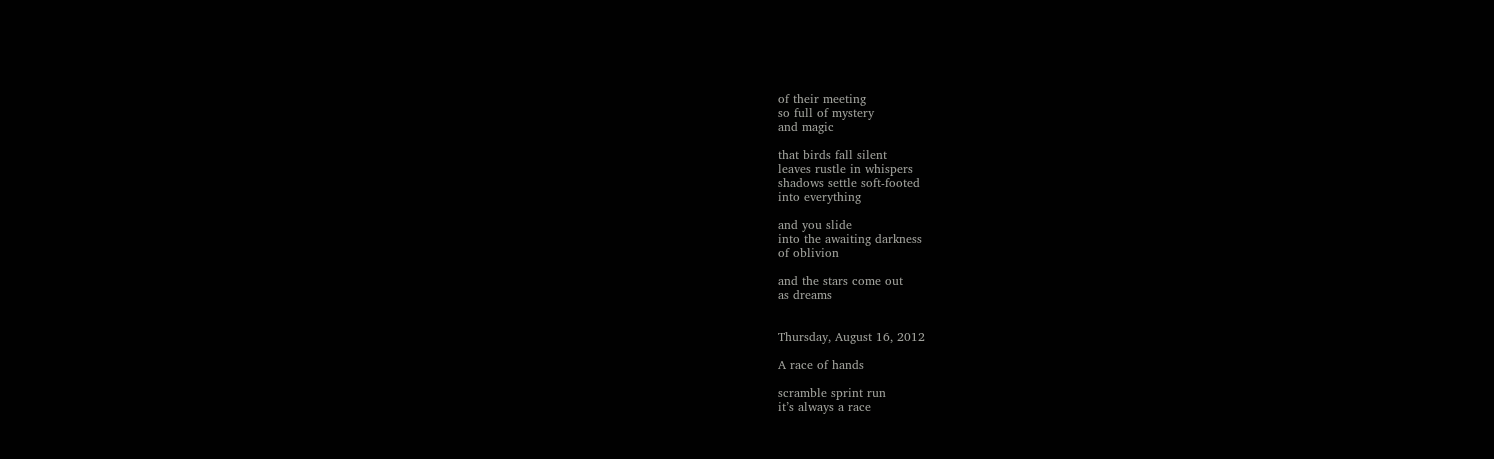of their meeting
so full of mystery
and magic

that birds fall silent
leaves rustle in whispers
shadows settle soft-footed
into everything

and you slide
into the awaiting darkness
of oblivion

and the stars come out
as dreams


Thursday, August 16, 2012

A race of hands

scramble sprint run
it’s always a race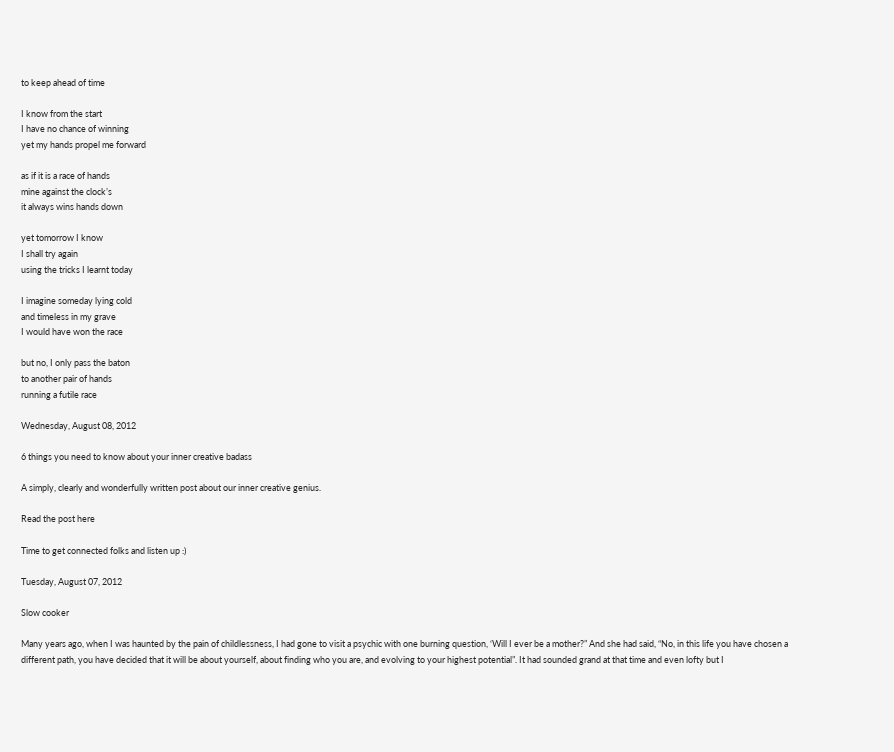to keep ahead of time

I know from the start
I have no chance of winning
yet my hands propel me forward

as if it is a race of hands
mine against the clock’s
it always wins hands down

yet tomorrow I know
I shall try again
using the tricks I learnt today

I imagine someday lying cold
and timeless in my grave
I would have won the race

but no, I only pass the baton
to another pair of hands
running a futile race

Wednesday, August 08, 2012

6 things you need to know about your inner creative badass

A simply, clearly and wonderfully written post about our inner creative genius.

Read the post here

Time to get connected folks and listen up :)

Tuesday, August 07, 2012

Slow cooker

Many years ago, when I was haunted by the pain of childlessness, I had gone to visit a psychic with one burning question, ‘Will I ever be a mother?” And she had said, “No, in this life you have chosen a different path, you have decided that it will be about yourself, about finding who you are, and evolving to your highest potential”. It had sounded grand at that time and even lofty but I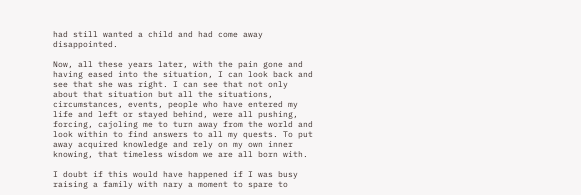had still wanted a child and had come away disappointed.

Now, all these years later, with the pain gone and having eased into the situation, I can look back and see that she was right. I can see that not only about that situation but all the situations, circumstances, events, people who have entered my life and left or stayed behind, were all pushing, forcing, cajoling me to turn away from the world and look within to find answers to all my quests. To put away acquired knowledge and rely on my own inner knowing, that timeless wisdom we are all born with.

I doubt if this would have happened if I was busy raising a family with nary a moment to spare to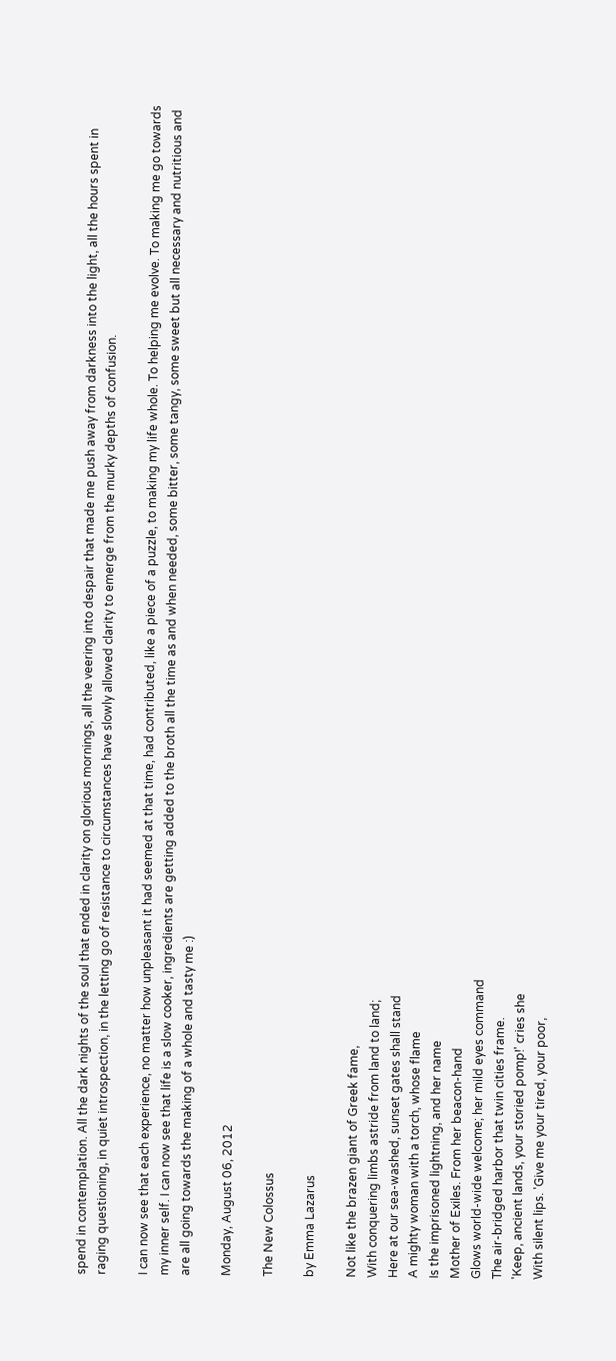spend in contemplation. All the dark nights of the soul that ended in clarity on glorious mornings, all the veering into despair that made me push away from darkness into the light, all the hours spent in raging questioning, in quiet introspection, in the letting go of resistance to circumstances have slowly allowed clarity to emerge from the murky depths of confusion.

I can now see that each experience, no matter how unpleasant it had seemed at that time, had contributed, like a piece of a puzzle, to making my life whole. To helping me evolve. To making me go towards my inner self. I can now see that life is a slow cooker, ingredients are getting added to the broth all the time as and when needed, some bitter, some tangy, some sweet but all necessary and nutritious and are all going towards the making of a whole and tasty me :)

Monday, August 06, 2012

The New Colossus

by Emma Lazarus

Not like the brazen giant of Greek fame,
With conquering limbs astride from land to land;
Here at our sea-washed, sunset gates shall stand
A mighty woman with a torch, whose flame
Is the imprisoned lightning, and her name
Mother of Exiles. From her beacon-hand
Glows world-wide welcome; her mild eyes command
The air-bridged harbor that twin cities frame.
'Keep, ancient lands, your storied pomp!' cries she
With silent lips. 'Give me your tired, your poor,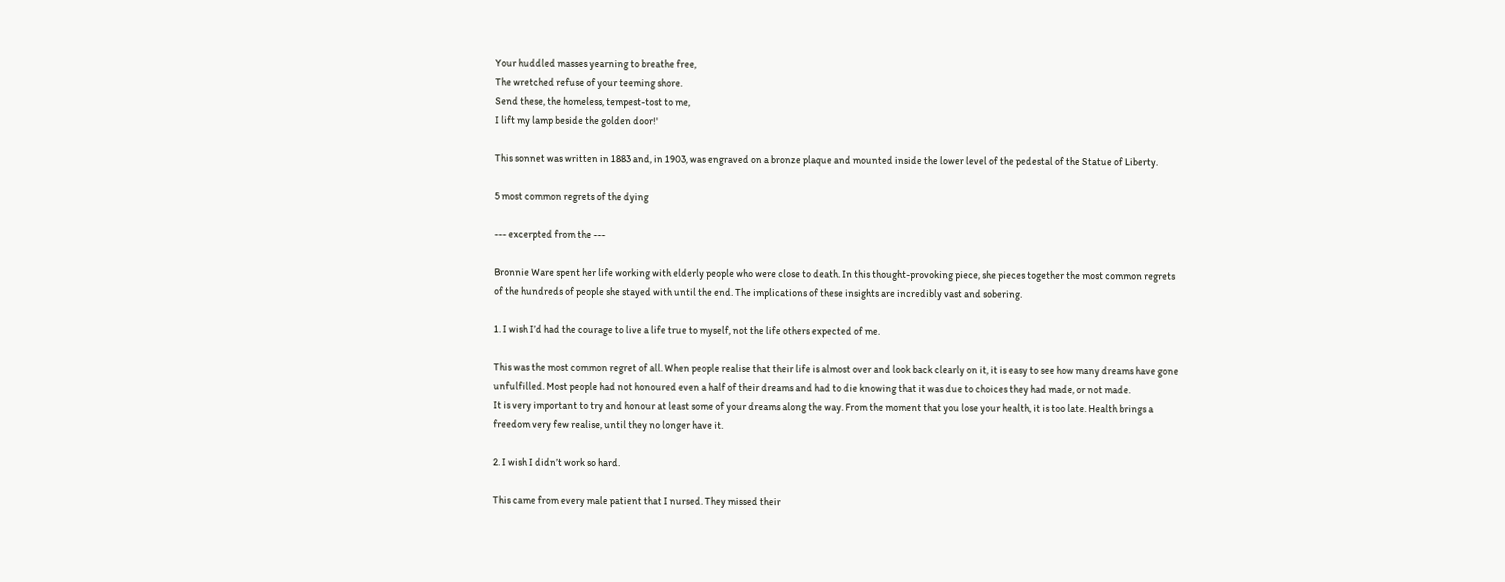Your huddled masses yearning to breathe free,
The wretched refuse of your teeming shore.
Send these, the homeless, tempest-tost to me,
I lift my lamp beside the golden door!'

This sonnet was written in 1883 and, in 1903, was engraved on a bronze plaque and mounted inside the lower level of the pedestal of the Statue of Liberty.

5 most common regrets of the dying

--- excerpted from the ---

Bronnie Ware spent her life working with elderly people who were close to death. In this thought-provoking piece, she pieces together the most common regrets of the hundreds of people she stayed with until the end. The implications of these insights are incredibly vast and sobering.

1. I wish I’d had the courage to live a life true to myself, not the life others expected of me.

This was the most common regret of all. When people realise that their life is almost over and look back clearly on it, it is easy to see how many dreams have gone unfulfilled. Most people had not honoured even a half of their dreams and had to die knowing that it was due to choices they had made, or not made.
It is very important to try and honour at least some of your dreams along the way. From the moment that you lose your health, it is too late. Health brings a freedom very few realise, until they no longer have it.

2. I wish I didn’t work so hard.

This came from every male patient that I nursed. They missed their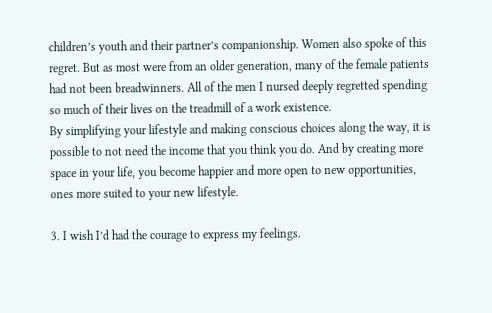children’s youth and their partner’s companionship. Women also spoke of this regret. But as most were from an older generation, many of the female patients had not been breadwinners. All of the men I nursed deeply regretted spending so much of their lives on the treadmill of a work existence.
By simplifying your lifestyle and making conscious choices along the way, it is possible to not need the income that you think you do. And by creating more space in your life, you become happier and more open to new opportunities, ones more suited to your new lifestyle.

3. I wish I’d had the courage to express my feelings.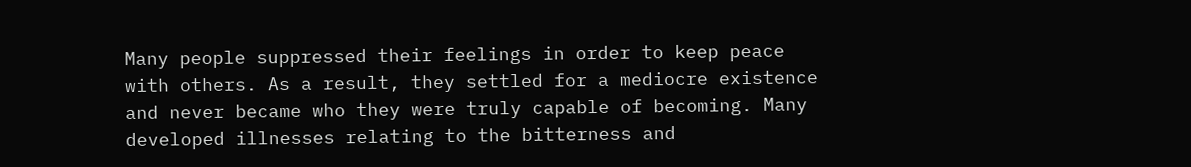Many people suppressed their feelings in order to keep peace with others. As a result, they settled for a mediocre existence and never became who they were truly capable of becoming. Many developed illnesses relating to the bitterness and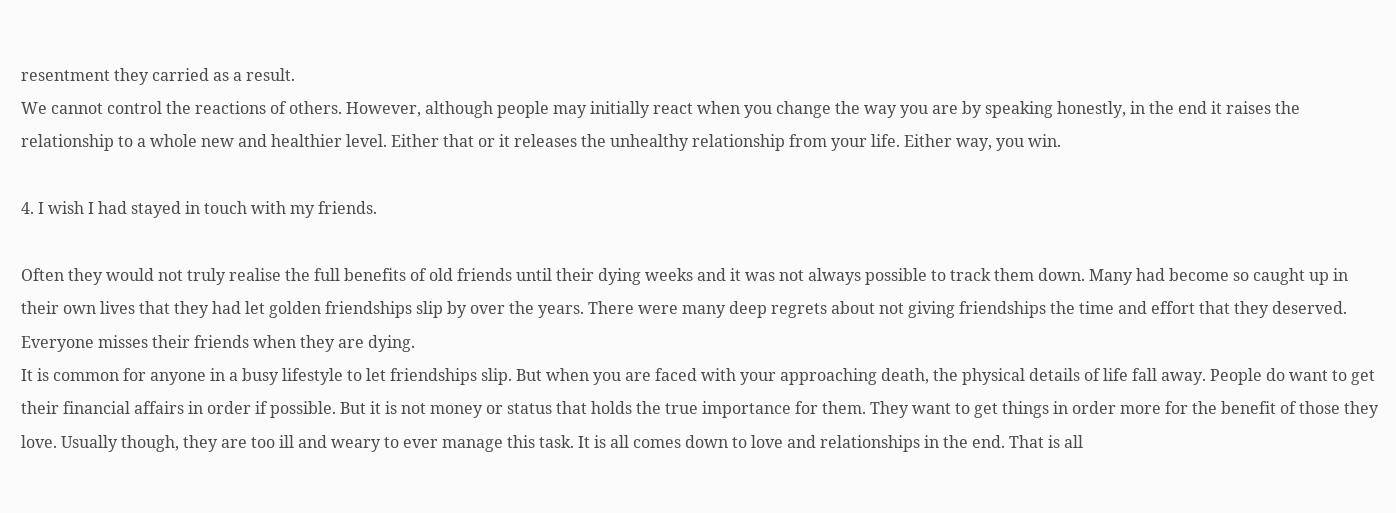resentment they carried as a result.
We cannot control the reactions of others. However, although people may initially react when you change the way you are by speaking honestly, in the end it raises the relationship to a whole new and healthier level. Either that or it releases the unhealthy relationship from your life. Either way, you win.

4. I wish I had stayed in touch with my friends.

Often they would not truly realise the full benefits of old friends until their dying weeks and it was not always possible to track them down. Many had become so caught up in their own lives that they had let golden friendships slip by over the years. There were many deep regrets about not giving friendships the time and effort that they deserved. Everyone misses their friends when they are dying.
It is common for anyone in a busy lifestyle to let friendships slip. But when you are faced with your approaching death, the physical details of life fall away. People do want to get their financial affairs in order if possible. But it is not money or status that holds the true importance for them. They want to get things in order more for the benefit of those they love. Usually though, they are too ill and weary to ever manage this task. It is all comes down to love and relationships in the end. That is all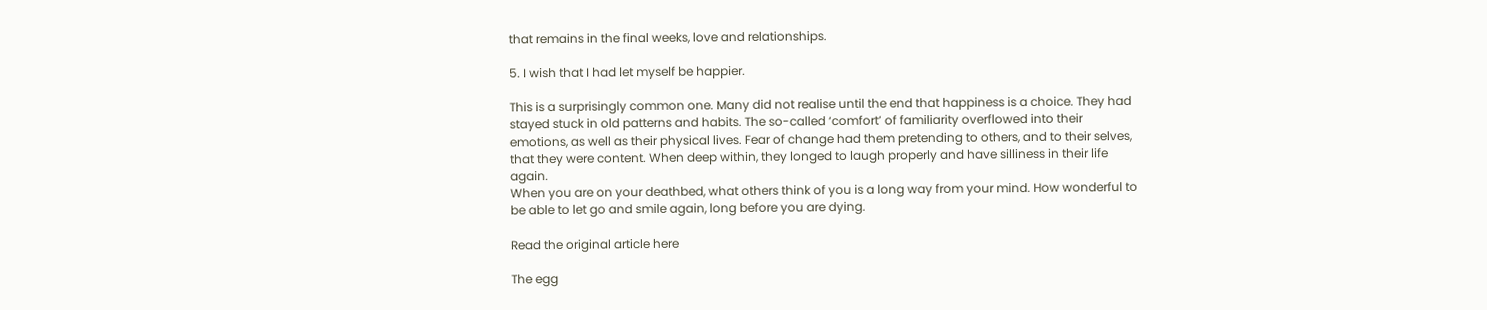that remains in the final weeks, love and relationships.

5. I wish that I had let myself be happier.

This is a surprisingly common one. Many did not realise until the end that happiness is a choice. They had stayed stuck in old patterns and habits. The so-called ‘comfort’ of familiarity overflowed into their emotions, as well as their physical lives. Fear of change had them pretending to others, and to their selves, that they were content. When deep within, they longed to laugh properly and have silliness in their life again.
When you are on your deathbed, what others think of you is a long way from your mind. How wonderful to be able to let go and smile again, long before you are dying.

Read the original article here

The egg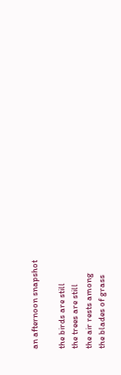an afternoon snapshot

the birds are still
the trees are still
the air rests among
the blades of grass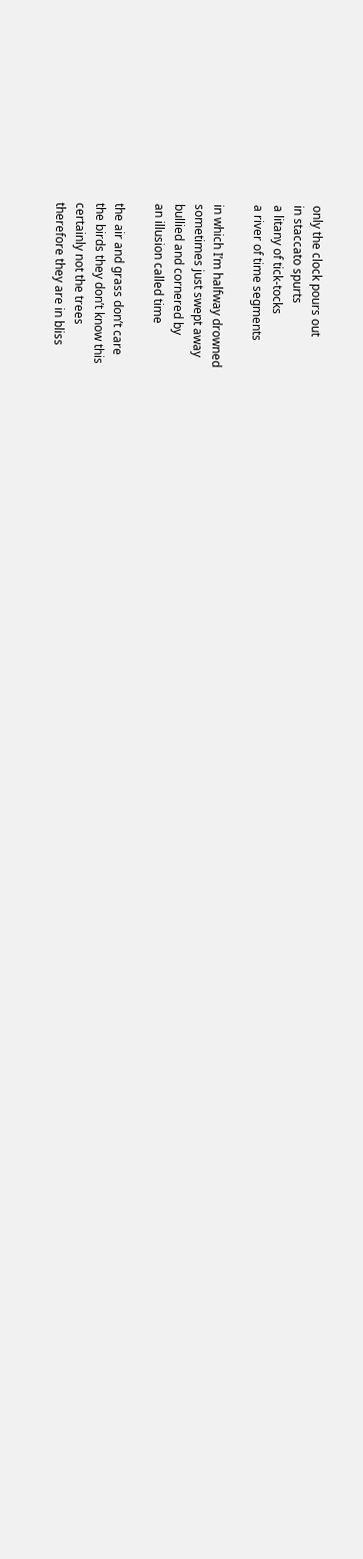only the clock pours out
in staccato spurts
a litany of tick-tocks
a river of time segments

in which I’m halfway drowned
sometimes just swept away
bullied and cornered by
an illusion called time

the air and grass don’t care
the birds they don’t know this
certainly not the trees
therefore they are in bliss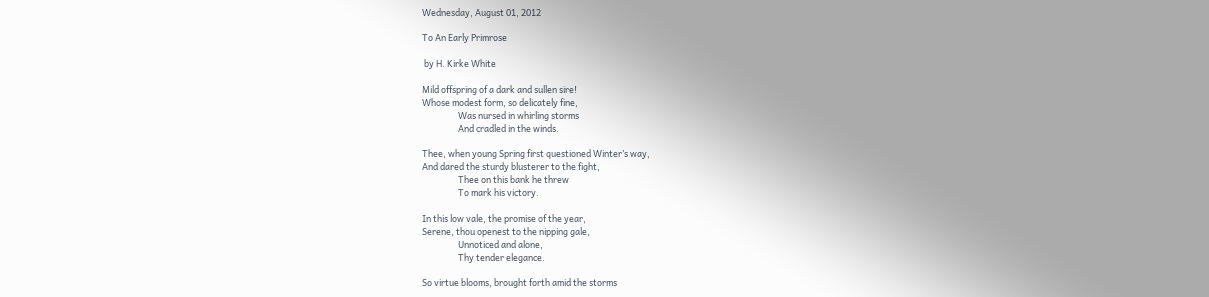Wednesday, August 01, 2012

To An Early Primrose

 by H. Kirke White

Mild offspring of a dark and sullen sire!
Whose modest form, so delicately fine,
                  Was nursed in whirling storms
                  And cradled in the winds.

Thee, when young Spring first questioned Winter’s way,
And dared the sturdy blusterer to the fight,
                  Thee on this bank he threw
                  To mark his victory.

In this low vale, the promise of the year,
Serene, thou openest to the nipping gale,
                  Unnoticed and alone,
                  Thy tender elegance.

So virtue blooms, brought forth amid the storms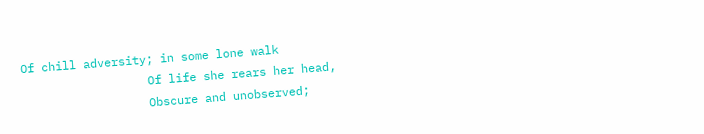Of chill adversity; in some lone walk
                  Of life she rears her head,
                  Obscure and unobserved;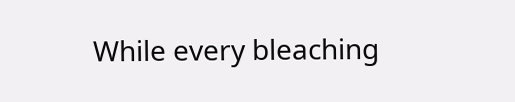While every bleaching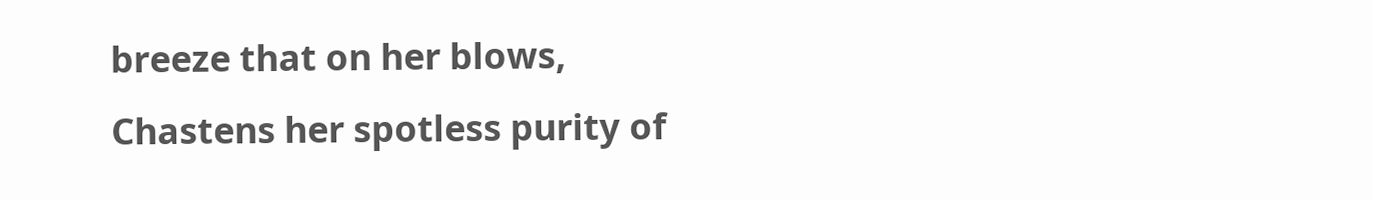breeze that on her blows,
Chastens her spotless purity of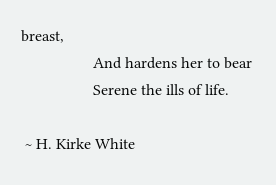breast,
                  And hardens her to bear
                  Serene the ills of life.

 ~ H. Kirke White